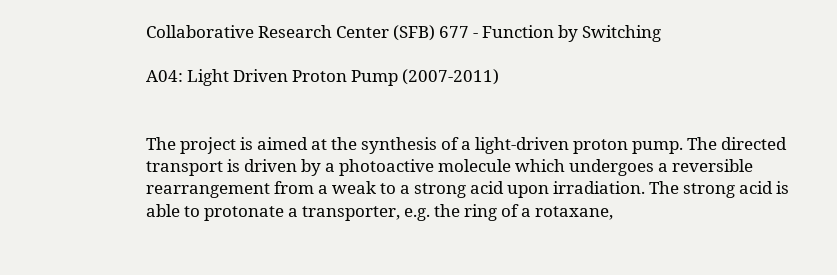Collaborative Research Center (SFB) 677 - Function by Switching

A04: Light Driven Proton Pump (2007-2011)


The project is aimed at the synthesis of a light-driven proton pump. The directed transport is driven by a photoactive molecule which undergoes a reversible rearrangement from a weak to a strong acid upon irradiation. The strong acid is able to protonate a transporter, e.g. the ring of a rotaxane,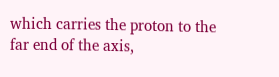which carries the proton to the far end of the axis,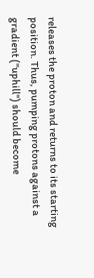releases the proton and returns to its starting position. Thus, pumping protons against a gradient ("uphill") should become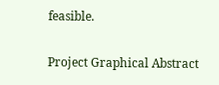feasible.

Project Graphical Abstract